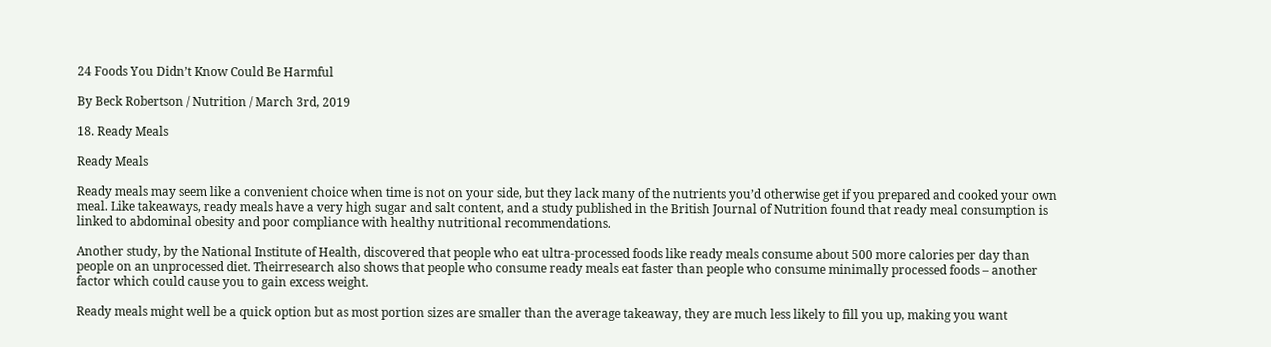24 Foods You Didn’t Know Could Be Harmful

By Beck Robertson / Nutrition / March 3rd, 2019

18. Ready Meals

Ready Meals

Ready meals may seem like a convenient choice when time is not on your side, but they lack many of the nutrients you’d otherwise get if you prepared and cooked your own meal. Like takeaways, ready meals have a very high sugar and salt content, and a study published in the British Journal of Nutrition found that ready meal consumption is linked to abdominal obesity and poor compliance with healthy nutritional recommendations.

Another study, by the National Institute of Health, discovered that people who eat ultra-processed foods like ready meals consume about 500 more calories per day than people on an unprocessed diet. Theirresearch also shows that people who consume ready meals eat faster than people who consume minimally processed foods – another factor which could cause you to gain excess weight.

Ready meals might well be a quick option but as most portion sizes are smaller than the average takeaway, they are much less likely to fill you up, making you want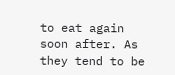to eat again soon after. As they tend to be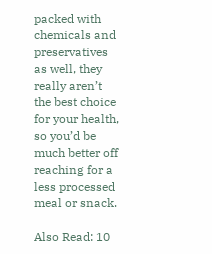packed with chemicals and preservatives as well, they really aren’t the best choice for your health, so you’d be much better off reaching for a less processed meal or snack.

Also Read: 10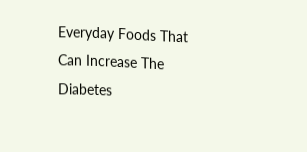Everyday Foods That Can Increase The Diabetes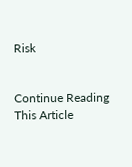Risk


Continue Reading This Article